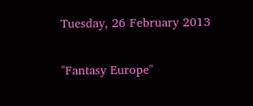Tuesday, 26 February 2013

"Fantasy Europe"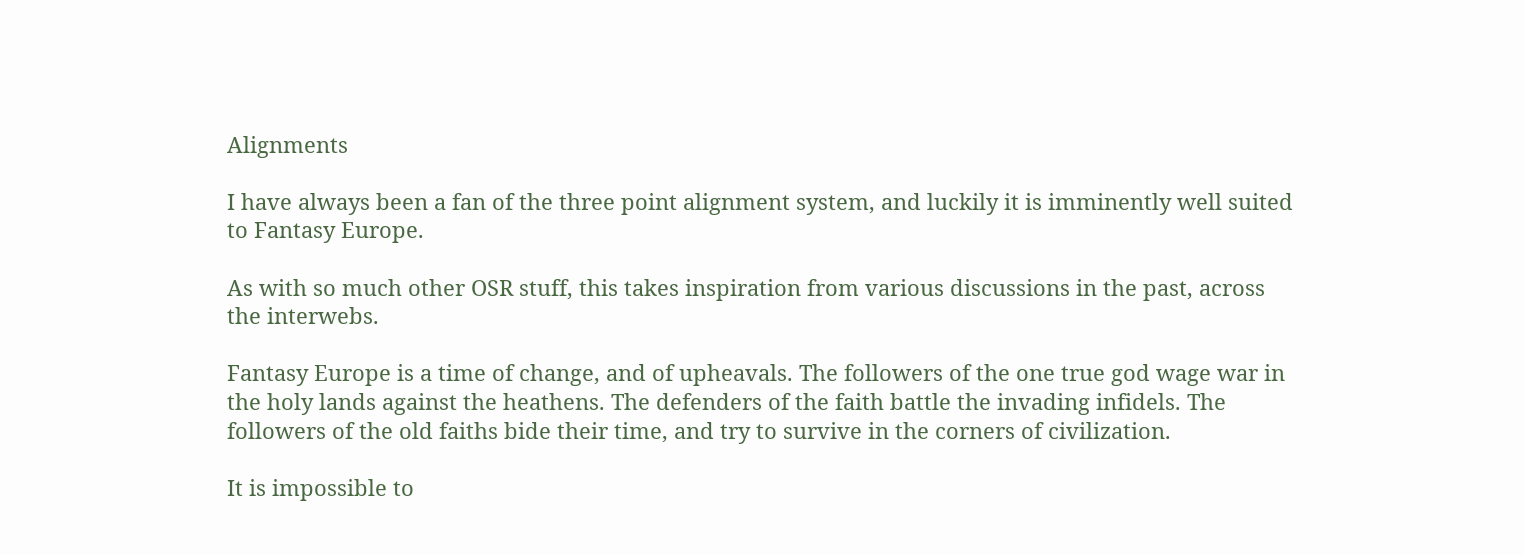Alignments

I have always been a fan of the three point alignment system, and luckily it is imminently well suited to Fantasy Europe.

As with so much other OSR stuff, this takes inspiration from various discussions in the past, across the interwebs.

Fantasy Europe is a time of change, and of upheavals. The followers of the one true god wage war in the holy lands against the heathens. The defenders of the faith battle the invading infidels. The followers of the old faiths bide their time, and try to survive in the corners of civilization.

It is impossible to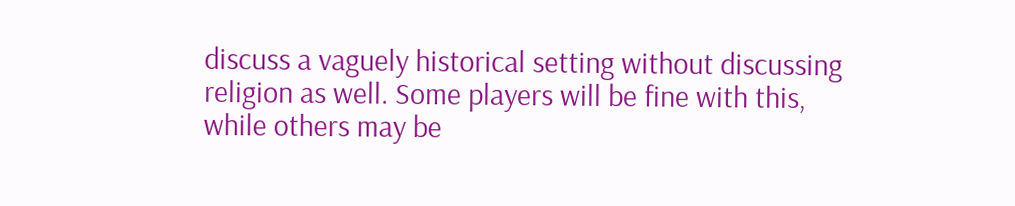discuss a vaguely historical setting without discussing religion as well. Some players will be fine with this, while others may be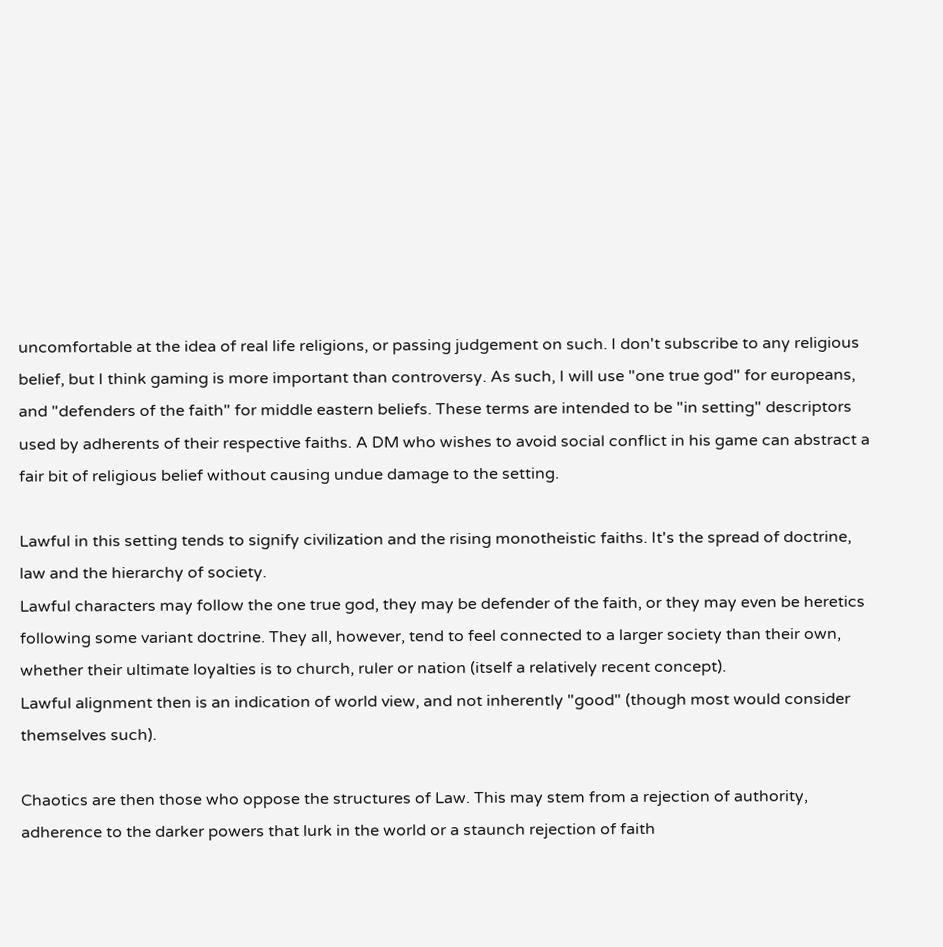uncomfortable at the idea of real life religions, or passing judgement on such. I don't subscribe to any religious belief, but I think gaming is more important than controversy. As such, I will use "one true god" for europeans, and "defenders of the faith" for middle eastern beliefs. These terms are intended to be "in setting" descriptors used by adherents of their respective faiths. A DM who wishes to avoid social conflict in his game can abstract a fair bit of religious belief without causing undue damage to the setting.

Lawful in this setting tends to signify civilization and the rising monotheistic faiths. It's the spread of doctrine, law and the hierarchy of society.
Lawful characters may follow the one true god, they may be defender of the faith, or they may even be heretics following some variant doctrine. They all, however, tend to feel connected to a larger society than their own, whether their ultimate loyalties is to church, ruler or nation (itself a relatively recent concept).
Lawful alignment then is an indication of world view, and not inherently "good" (though most would consider themselves such).

Chaotics are then those who oppose the structures of Law. This may stem from a rejection of authority, adherence to the darker powers that lurk in the world or a staunch rejection of faith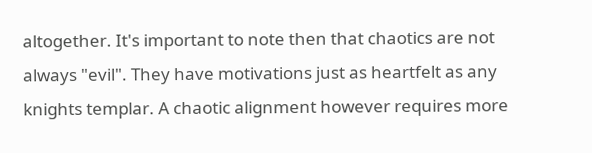altogether. It's important to note then that chaotics are not always "evil". They have motivations just as heartfelt as any knights templar. A chaotic alignment however requires more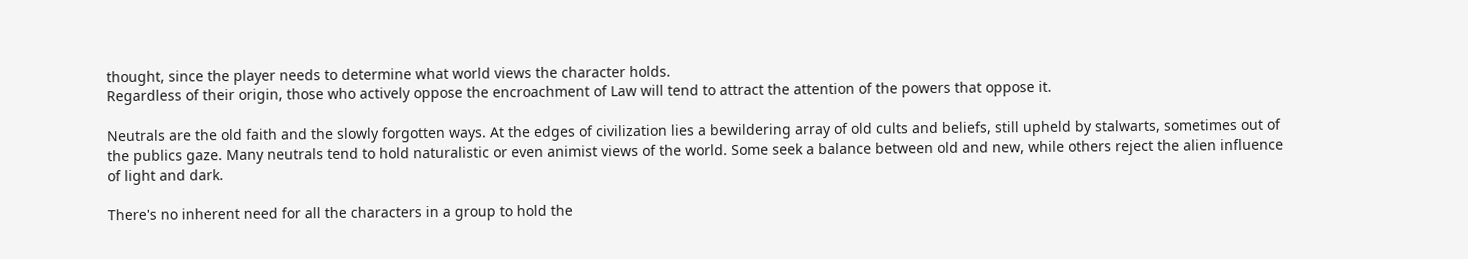thought, since the player needs to determine what world views the character holds.
Regardless of their origin, those who actively oppose the encroachment of Law will tend to attract the attention of the powers that oppose it.

Neutrals are the old faith and the slowly forgotten ways. At the edges of civilization lies a bewildering array of old cults and beliefs, still upheld by stalwarts, sometimes out of the publics gaze. Many neutrals tend to hold naturalistic or even animist views of the world. Some seek a balance between old and new, while others reject the alien influence of light and dark.

There's no inherent need for all the characters in a group to hold the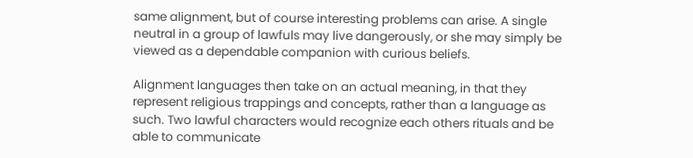same alignment, but of course interesting problems can arise. A single neutral in a group of lawfuls may live dangerously, or she may simply be viewed as a dependable companion with curious beliefs.

Alignment languages then take on an actual meaning, in that they represent religious trappings and concepts, rather than a language as such. Two lawful characters would recognize each others rituals and be able to communicate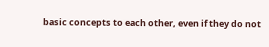basic concepts to each other, even if they do not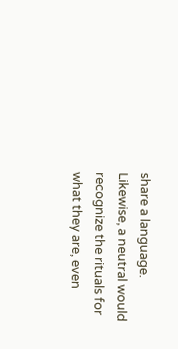share a language. Likewise, a neutral would recognize the rituals for what they are, even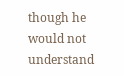though he would not understand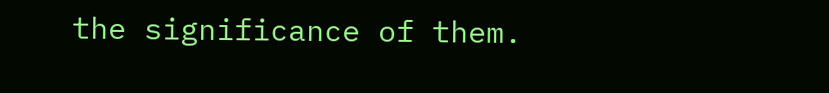the significance of them.